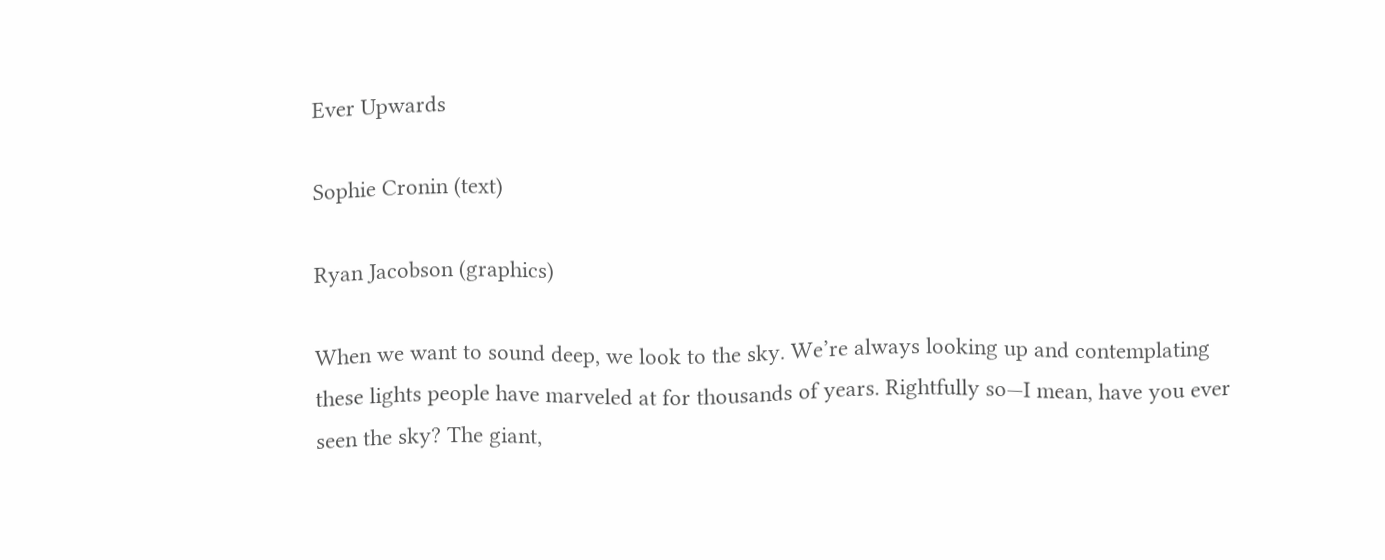Ever Upwards

Sophie Cronin (text)

Ryan Jacobson (graphics)

When we want to sound deep, we look to the sky. We’re always looking up and contemplating these lights people have marveled at for thousands of years. Rightfully so—I mean, have you ever seen the sky? The giant,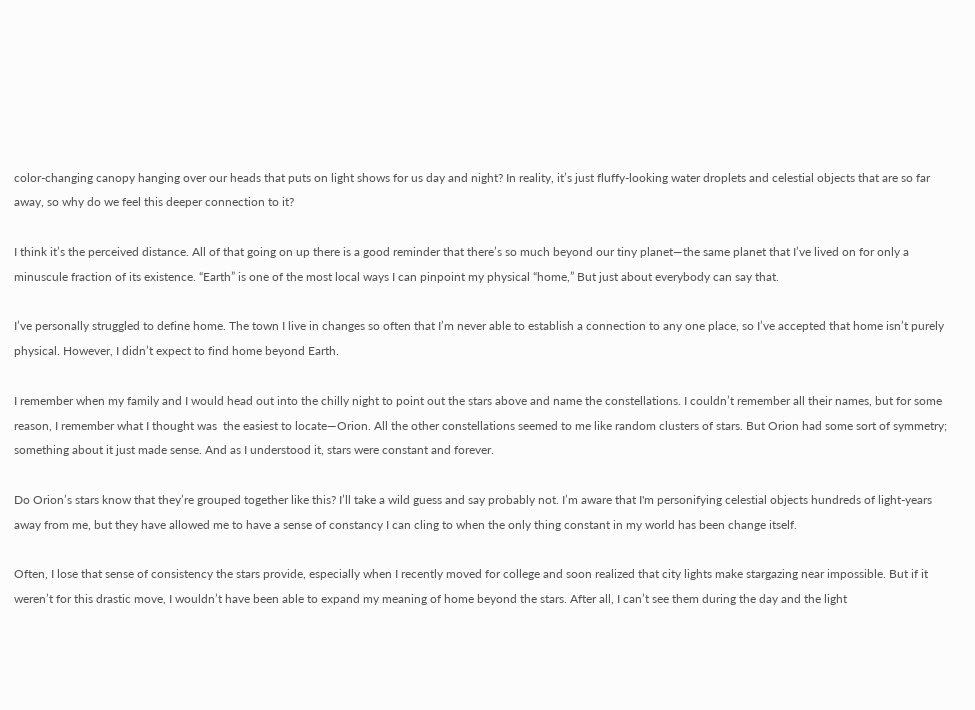color-changing canopy hanging over our heads that puts on light shows for us day and night? In reality, it’s just fluffy-looking water droplets and celestial objects that are so far away, so why do we feel this deeper connection to it?

I think it’s the perceived distance. All of that going on up there is a good reminder that there’s so much beyond our tiny planet—the same planet that I’ve lived on for only a minuscule fraction of its existence. “Earth” is one of the most local ways I can pinpoint my physical “home,” But just about everybody can say that.

I’ve personally struggled to define home. The town I live in changes so often that I’m never able to establish a connection to any one place, so I’ve accepted that home isn’t purely physical. However, I didn’t expect to find home beyond Earth.

I remember when my family and I would head out into the chilly night to point out the stars above and name the constellations. I couldn’t remember all their names, but for some reason, I remember what I thought was  the easiest to locate—Orion. All the other constellations seemed to me like random clusters of stars. But Orion had some sort of symmetry; something about it just made sense. And as I understood it, stars were constant and forever.

Do Orion’s stars know that they’re grouped together like this? I’ll take a wild guess and say probably not. I’m aware that I'm personifying celestial objects hundreds of light-years away from me, but they have allowed me to have a sense of constancy I can cling to when the only thing constant in my world has been change itself.

Often, I lose that sense of consistency the stars provide, especially when I recently moved for college and soon realized that city lights make stargazing near impossible. But if it weren’t for this drastic move, I wouldn’t have been able to expand my meaning of home beyond the stars. After all, I can’t see them during the day and the light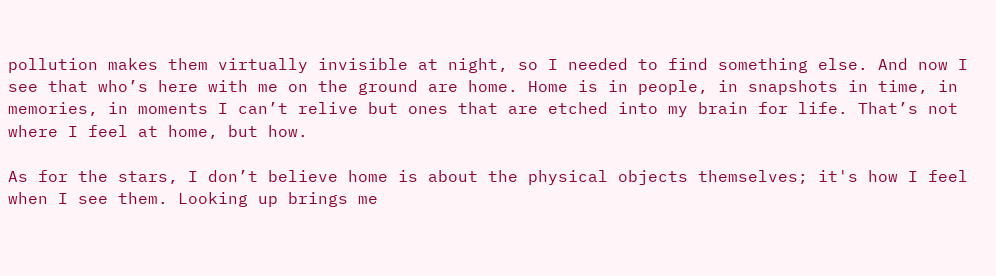pollution makes them virtually invisible at night, so I needed to find something else. And now I see that who’s here with me on the ground are home. Home is in people, in snapshots in time, in memories, in moments I can’t relive but ones that are etched into my brain for life. That’s not where I feel at home, but how.

As for the stars, I don’t believe home is about the physical objects themselves; it's how I feel when I see them. Looking up brings me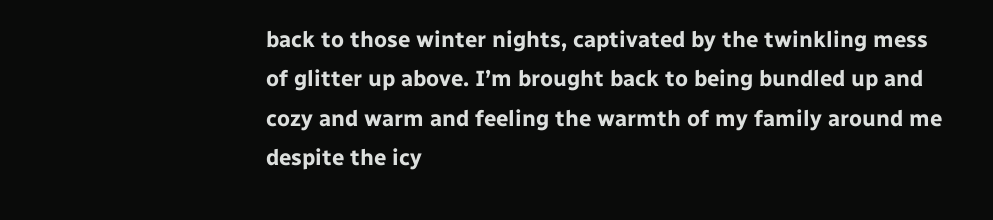back to those winter nights, captivated by the twinkling mess of glitter up above. I’m brought back to being bundled up and cozy and warm and feeling the warmth of my family around me despite the icy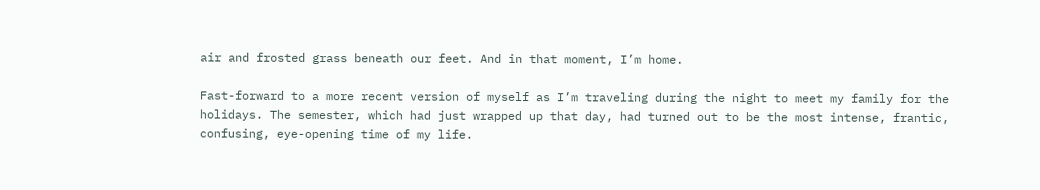air and frosted grass beneath our feet. And in that moment, I’m home.

Fast-forward to a more recent version of myself as I’m traveling during the night to meet my family for the holidays. The semester, which had just wrapped up that day, had turned out to be the most intense, frantic, confusing, eye-opening time of my life.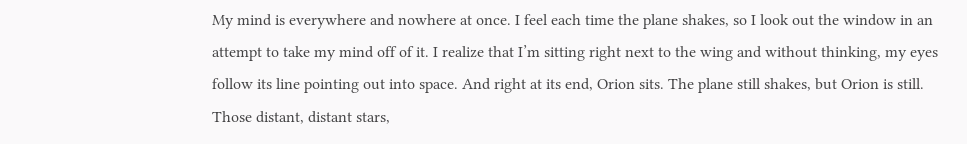My mind is everywhere and nowhere at once. I feel each time the plane shakes, so I look out the window in an attempt to take my mind off of it. I realize that I’m sitting right next to the wing and without thinking, my eyes follow its line pointing out into space. And right at its end, Orion sits. The plane still shakes, but Orion is still. Those distant, distant stars,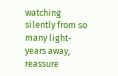watching silently from so many light-years away, reassure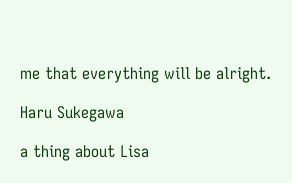me that everything will be alright.

Haru Sukegawa

a thing about Lisa